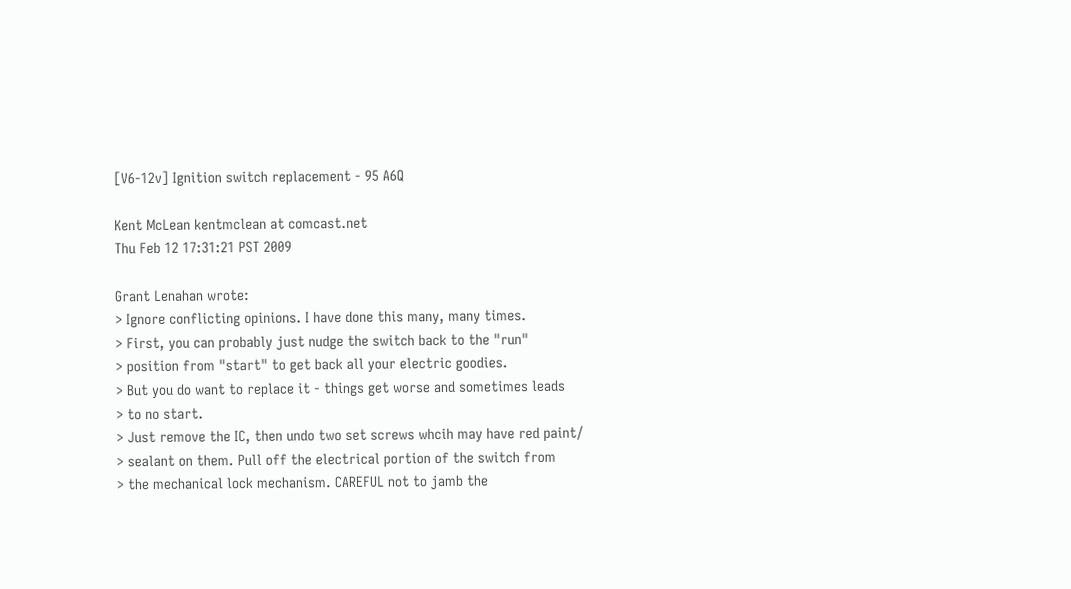[V6-12v] Ignition switch replacement - 95 A6Q

Kent McLean kentmclean at comcast.net
Thu Feb 12 17:31:21 PST 2009

Grant Lenahan wrote:
> Ignore conflicting opinions. I have done this many, many times.
> First, you can probably just nudge the switch back to the "run"
> position from "start" to get back all your electric goodies.
> But you do want to replace it - things get worse and sometimes leads
> to no start.
> Just remove the IC, then undo two set screws whcih may have red paint/
> sealant on them. Pull off the electrical portion of the switch from
> the mechanical lock mechanism. CAREFUL not to jamb the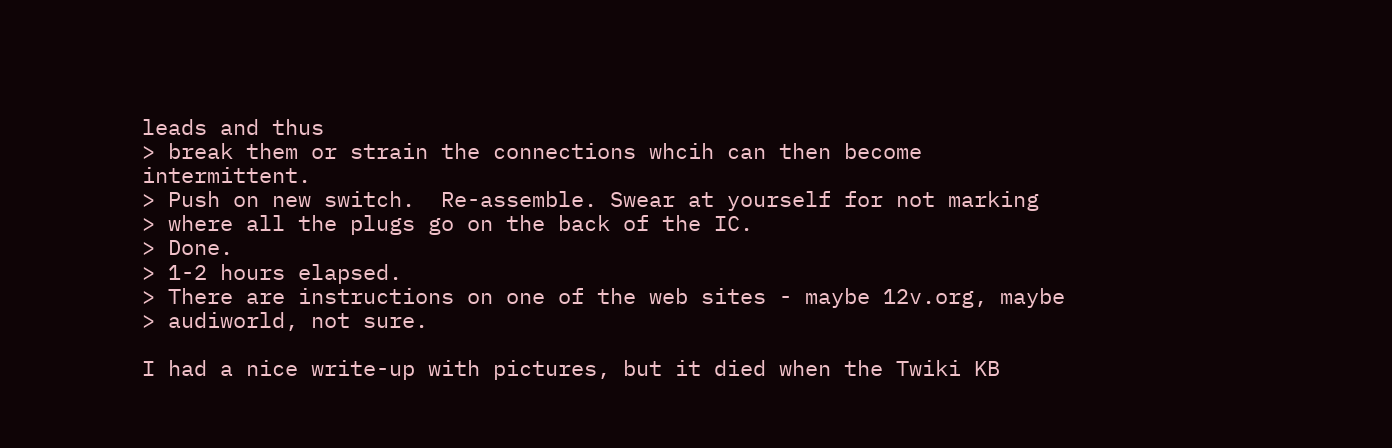leads and thus
> break them or strain the connections whcih can then become intermittent.
> Push on new switch.  Re-assemble. Swear at yourself for not marking
> where all the plugs go on the back of the IC.
> Done.
> 1-2 hours elapsed.
> There are instructions on one of the web sites - maybe 12v.org, maybe
> audiworld, not sure.

I had a nice write-up with pictures, but it died when the Twiki KB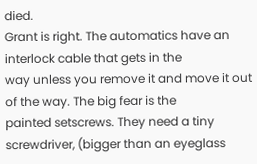died.
Grant is right. The automatics have an interlock cable that gets in the
way unless you remove it and move it out of the way. The big fear is the
painted setscrews. They need a tiny screwdriver, (bigger than an eyeglass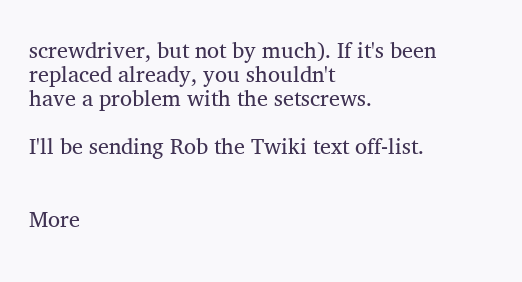screwdriver, but not by much). If it's been replaced already, you shouldn't
have a problem with the setscrews.

I'll be sending Rob the Twiki text off-list.


More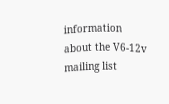information about the V6-12v mailing list